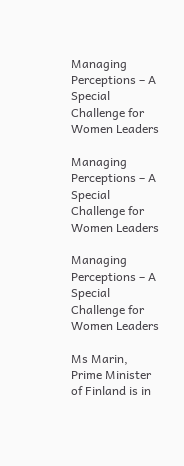Managing Perceptions – A Special Challenge for Women Leaders

Managing Perceptions – A Special Challenge for Women Leaders

Managing Perceptions – A Special Challenge for Women Leaders

Ms Marin, Prime Minister of Finland is in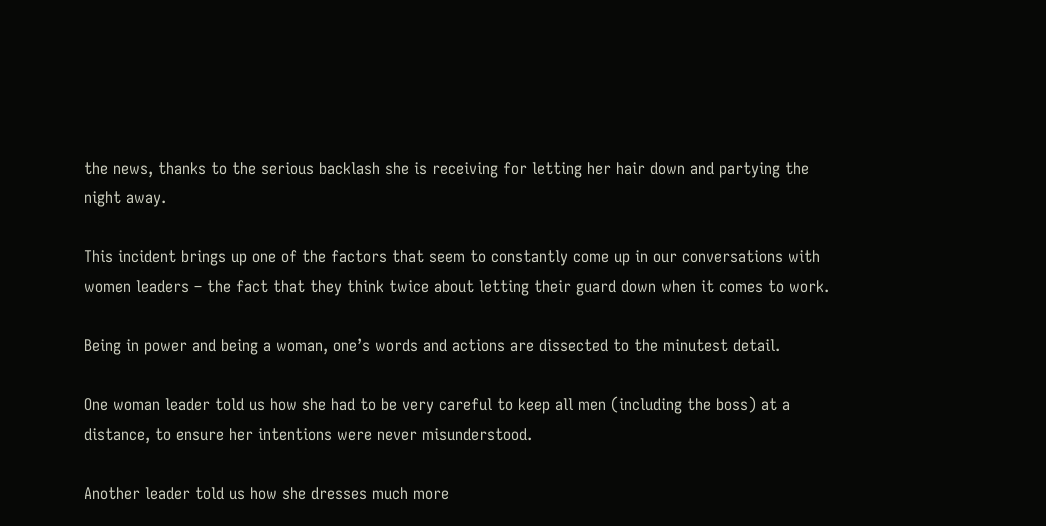the news, thanks to the serious backlash she is receiving for letting her hair down and partying the night away.

This incident brings up one of the factors that seem to constantly come up in our conversations with women leaders – the fact that they think twice about letting their guard down when it comes to work.

Being in power and being a woman, one’s words and actions are dissected to the minutest detail.

One woman leader told us how she had to be very careful to keep all men (including the boss) at a distance, to ensure her intentions were never misunderstood.

Another leader told us how she dresses much more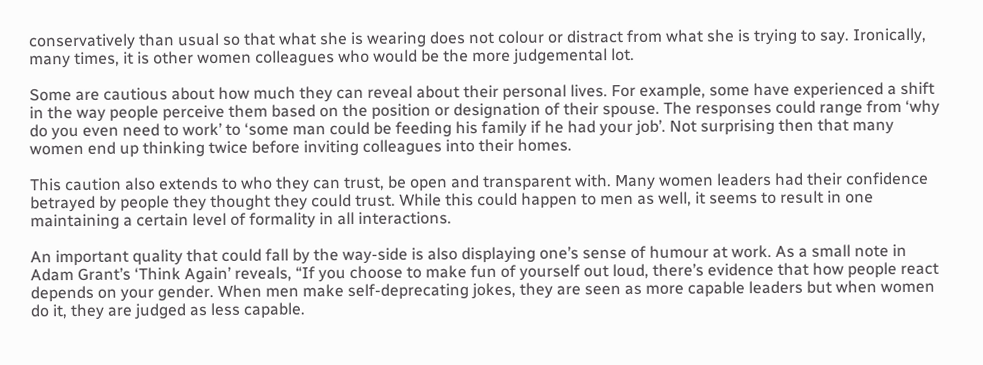conservatively than usual so that what she is wearing does not colour or distract from what she is trying to say. Ironically, many times, it is other women colleagues who would be the more judgemental lot.

Some are cautious about how much they can reveal about their personal lives. For example, some have experienced a shift in the way people perceive them based on the position or designation of their spouse. The responses could range from ‘why do you even need to work’ to ‘some man could be feeding his family if he had your job’. Not surprising then that many women end up thinking twice before inviting colleagues into their homes.

This caution also extends to who they can trust, be open and transparent with. Many women leaders had their confidence betrayed by people they thought they could trust. While this could happen to men as well, it seems to result in one maintaining a certain level of formality in all interactions.

An important quality that could fall by the way-side is also displaying one’s sense of humour at work. As a small note in Adam Grant’s ‘Think Again’ reveals, “If you choose to make fun of yourself out loud, there’s evidence that how people react depends on your gender. When men make self-deprecating jokes, they are seen as more capable leaders but when women do it, they are judged as less capable.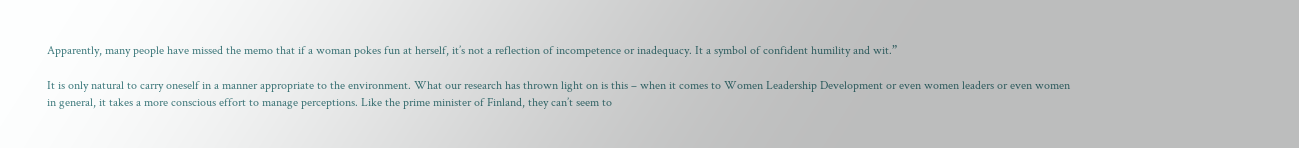Apparently, many people have missed the memo that if a woman pokes fun at herself, it’s not a reflection of incompetence or inadequacy. It a symbol of confident humility and wit.”

It is only natural to carry oneself in a manner appropriate to the environment. What our research has thrown light on is this – when it comes to Women Leadership Development or even women leaders or even women in general, it takes a more conscious effort to manage perceptions. Like the prime minister of Finland, they can’t seem to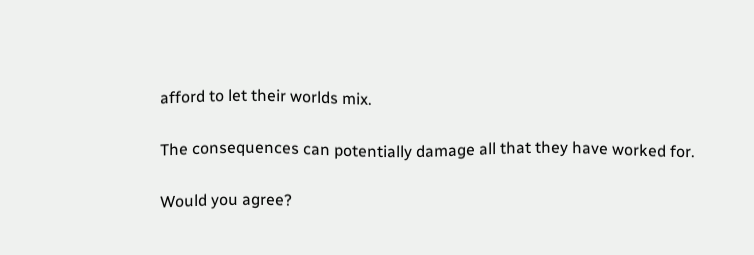afford to let their worlds mix.

The consequences can potentially damage all that they have worked for.

Would you agree?